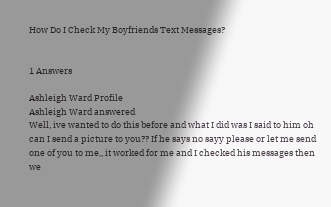How Do I Check My Boyfriends Text Messages?


1 Answers

Ashleigh Ward Profile
Ashleigh Ward answered
Well, ive wanted to do this before and what I did was I said to him oh can I send a picture to you?? If he says no sayy please or let me send one of you to me,, it worked for me and I checked his messages then we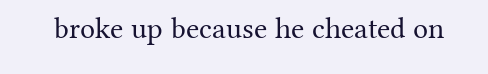broke up because he cheated on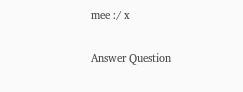mee :/ x

Answer Question